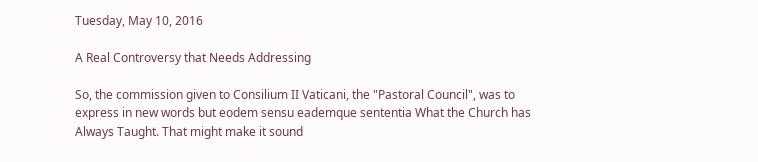Tuesday, May 10, 2016

A Real Controversy that Needs Addressing

So, the commission given to Consilium II Vaticani, the "Pastoral Council", was to express in new words but eodem sensu eademque sententia What the Church has Always Taught. That might make it sound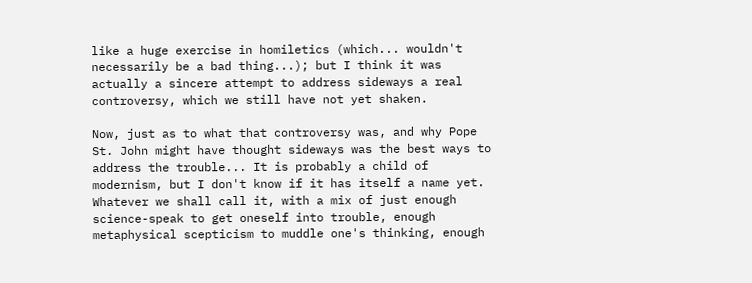like a huge exercise in homiletics (which... wouldn't necessarily be a bad thing...); but I think it was actually a sincere attempt to address sideways a real controversy, which we still have not yet shaken.

Now, just as to what that controversy was, and why Pope St. John might have thought sideways was the best ways to address the trouble... It is probably a child of modernism, but I don't know if it has itself a name yet. Whatever we shall call it, with a mix of just enough science-speak to get oneself into trouble, enough metaphysical scepticism to muddle one's thinking, enough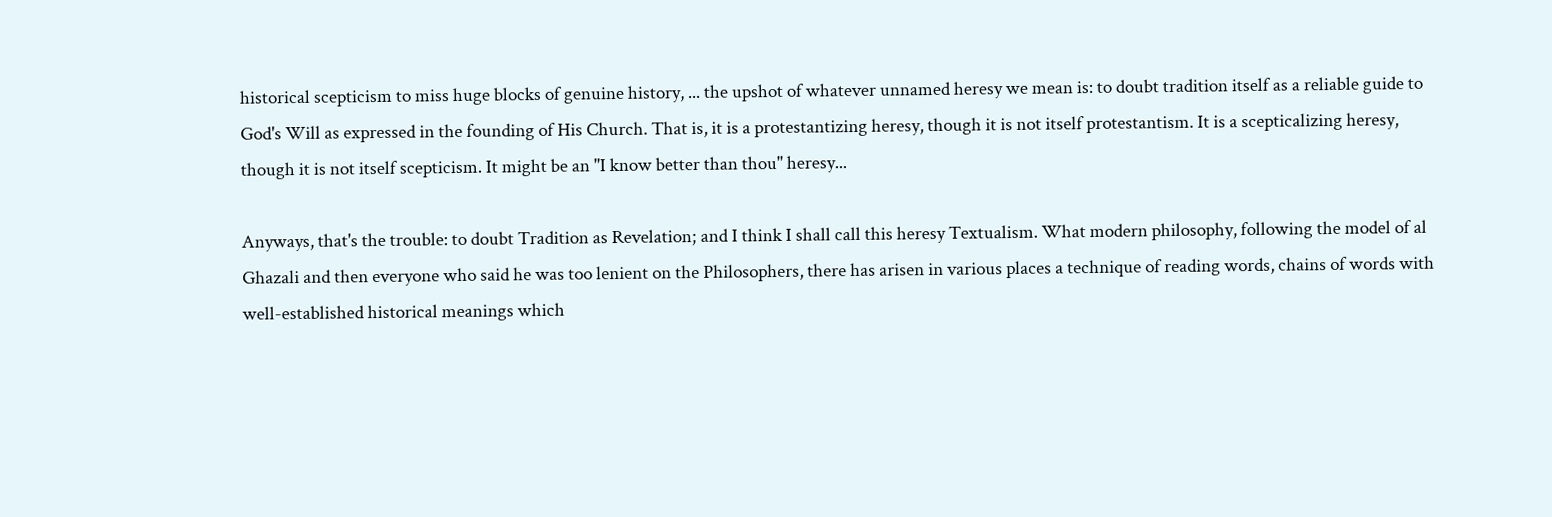historical scepticism to miss huge blocks of genuine history, ... the upshot of whatever unnamed heresy we mean is: to doubt tradition itself as a reliable guide to God's Will as expressed in the founding of His Church. That is, it is a protestantizing heresy, though it is not itself protestantism. It is a scepticalizing heresy, though it is not itself scepticism. It might be an "I know better than thou" heresy...

Anyways, that's the trouble: to doubt Tradition as Revelation; and I think I shall call this heresy Textualism. What modern philosophy, following the model of al Ghazali and then everyone who said he was too lenient on the Philosophers, there has arisen in various places a technique of reading words, chains of words with well-established historical meanings which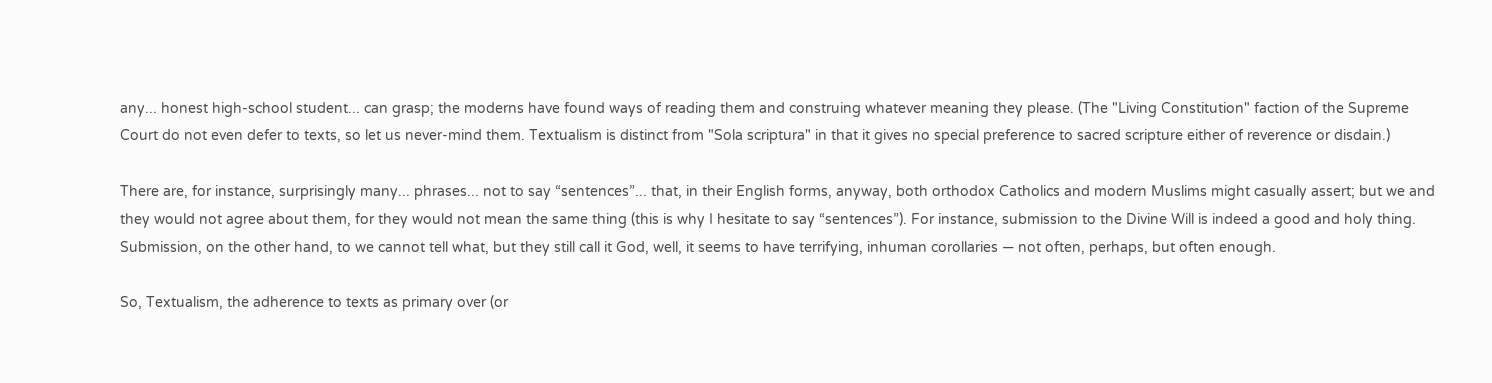any... honest high-school student... can grasp; the moderns have found ways of reading them and construing whatever meaning they please. (The "Living Constitution" faction of the Supreme Court do not even defer to texts, so let us never-mind them. Textualism is distinct from "Sola scriptura" in that it gives no special preference to sacred scripture either of reverence or disdain.)

There are, for instance, surprisingly many... phrases... not to say “sentences”... that, in their English forms, anyway, both orthodox Catholics and modern Muslims might casually assert; but we and they would not agree about them, for they would not mean the same thing (this is why I hesitate to say “sentences”). For instance, submission to the Divine Will is indeed a good and holy thing. Submission, on the other hand, to we cannot tell what, but they still call it God, well, it seems to have terrifying, inhuman corollaries — not often, perhaps, but often enough.

So, Textualism, the adherence to texts as primary over (or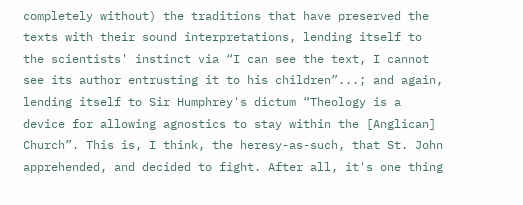completely without) the traditions that have preserved the texts with their sound interpretations, lending itself to the scientists' instinct via “I can see the text, I cannot see its author entrusting it to his children”...; and again, lending itself to Sir Humphrey's dictum “Theology is a device for allowing agnostics to stay within the [Anglican] Church”. This is, I think, the heresy-as-such, that St. John apprehended, and decided to fight. After all, it's one thing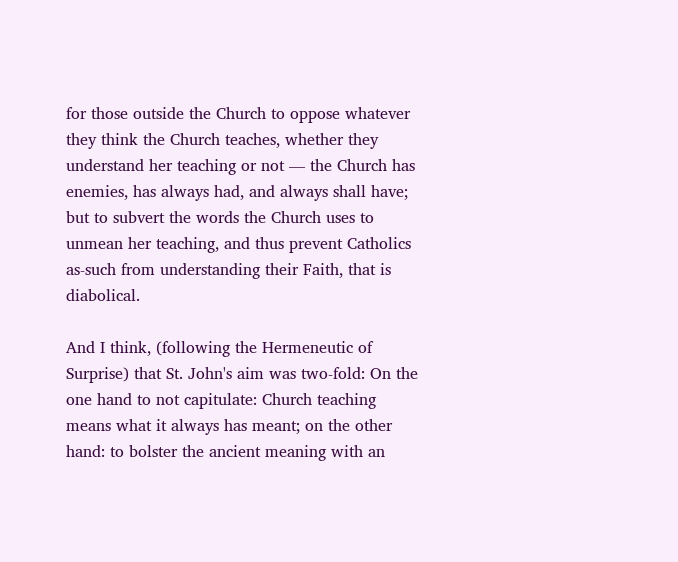for those outside the Church to oppose whatever they think the Church teaches, whether they understand her teaching or not — the Church has enemies, has always had, and always shall have; but to subvert the words the Church uses to unmean her teaching, and thus prevent Catholics as-such from understanding their Faith, that is diabolical.

And I think, (following the Hermeneutic of Surprise) that St. John's aim was two-fold: On the one hand to not capitulate: Church teaching means what it always has meant; on the other hand: to bolster the ancient meaning with an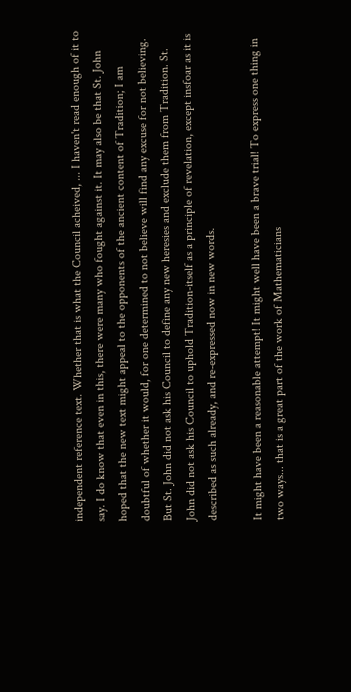independent reference text. Whether that is what the Council acheived, ... I haven't read enough of it to say. I do know that even in this, there were many who fought against it. It may also be that St. John hoped that the new text might appeal to the opponents of the ancient content of Tradition; I am doubtful of whether it would, for one determined to not believe will find any excuse for not believing. But St. John did not ask his Council to define any new heresies and exclude them from Tradition. St. John did not ask his Council to uphold Tradition-itself as a principle of revelation, except insfoar as it is described as such already, and re-expressed now in new words.

It might have been a reasonable attempt! It might well have been a brave trial! To express one thing in two ways... that is a great part of the work of Mathematicians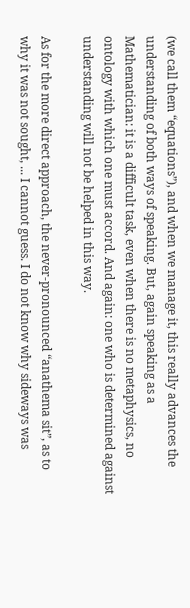(we call them “equations”), and when we manage it, this really advances the understanding of both ways of speaking. But, again speaking as a Mathematician: it is a difficult task, even when there is no metaphysics, no ontology with which one must accord. And again: one who is determined against understanding will not be helped in this way.

As for the more direct approach, the never-pronounced “anathema sit”, as to why it was not sought, ... I cannot guess. I do not know why sideways was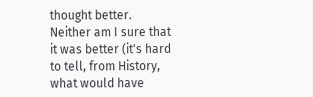thought better. Neither am I sure that it was better (it's hard to tell, from History, what would have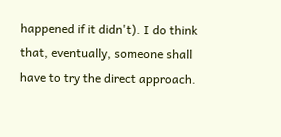happened if it didn't). I do think that, eventually, someone shall have to try the direct approach.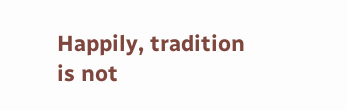Happily, tradition is not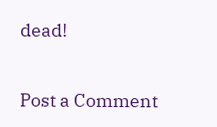dead!


Post a Comment